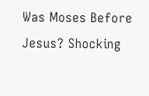Was Moses Before Jesus? Shocking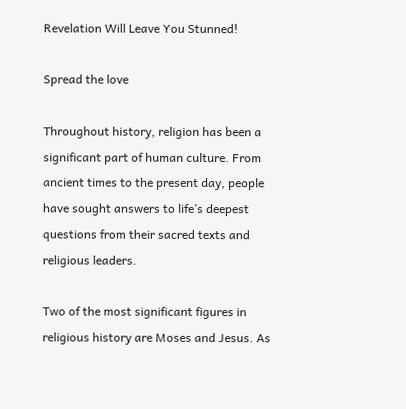Revelation Will Leave You Stunned!

Spread the love

Throughout history, religion has been a significant part of human culture. From ancient times to the present day, people have sought answers to life’s deepest questions from their sacred texts and religious leaders.

Two of the most significant figures in religious history are Moses and Jesus. As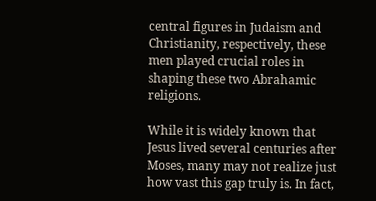central figures in Judaism and Christianity, respectively, these men played crucial roles in shaping these two Abrahamic religions.

While it is widely known that Jesus lived several centuries after Moses, many may not realize just how vast this gap truly is. In fact,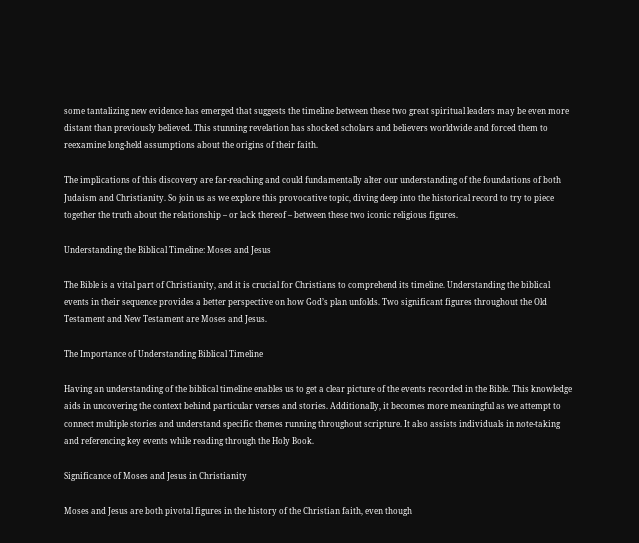some tantalizing new evidence has emerged that suggests the timeline between these two great spiritual leaders may be even more distant than previously believed. This stunning revelation has shocked scholars and believers worldwide and forced them to reexamine long-held assumptions about the origins of their faith.

The implications of this discovery are far-reaching and could fundamentally alter our understanding of the foundations of both Judaism and Christianity. So join us as we explore this provocative topic, diving deep into the historical record to try to piece together the truth about the relationship – or lack thereof – between these two iconic religious figures.

Understanding the Biblical Timeline: Moses and Jesus

The Bible is a vital part of Christianity, and it is crucial for Christians to comprehend its timeline. Understanding the biblical events in their sequence provides a better perspective on how God’s plan unfolds. Two significant figures throughout the Old Testament and New Testament are Moses and Jesus.

The Importance of Understanding Biblical Timeline

Having an understanding of the biblical timeline enables us to get a clear picture of the events recorded in the Bible. This knowledge aids in uncovering the context behind particular verses and stories. Additionally, it becomes more meaningful as we attempt to connect multiple stories and understand specific themes running throughout scripture. It also assists individuals in note-taking and referencing key events while reading through the Holy Book.

Significance of Moses and Jesus in Christianity

Moses and Jesus are both pivotal figures in the history of the Christian faith, even though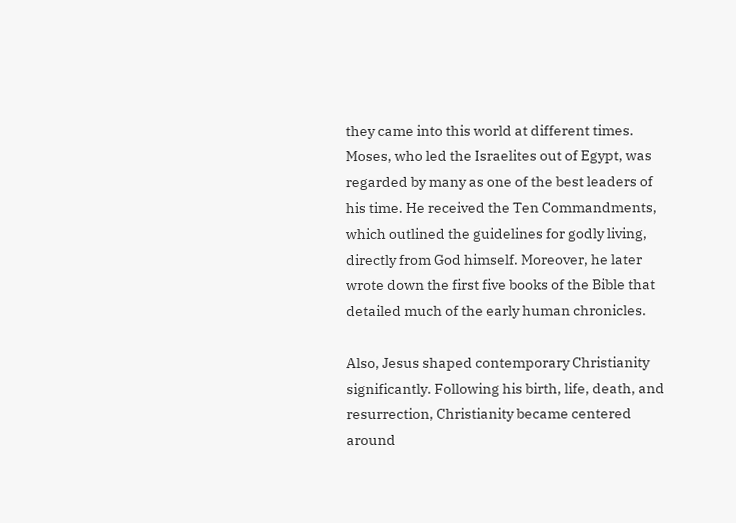they came into this world at different times. Moses, who led the Israelites out of Egypt, was regarded by many as one of the best leaders of his time. He received the Ten Commandments, which outlined the guidelines for godly living, directly from God himself. Moreover, he later wrote down the first five books of the Bible that detailed much of the early human chronicles.

Also, Jesus shaped contemporary Christianity significantly. Following his birth, life, death, and resurrection, Christianity became centered around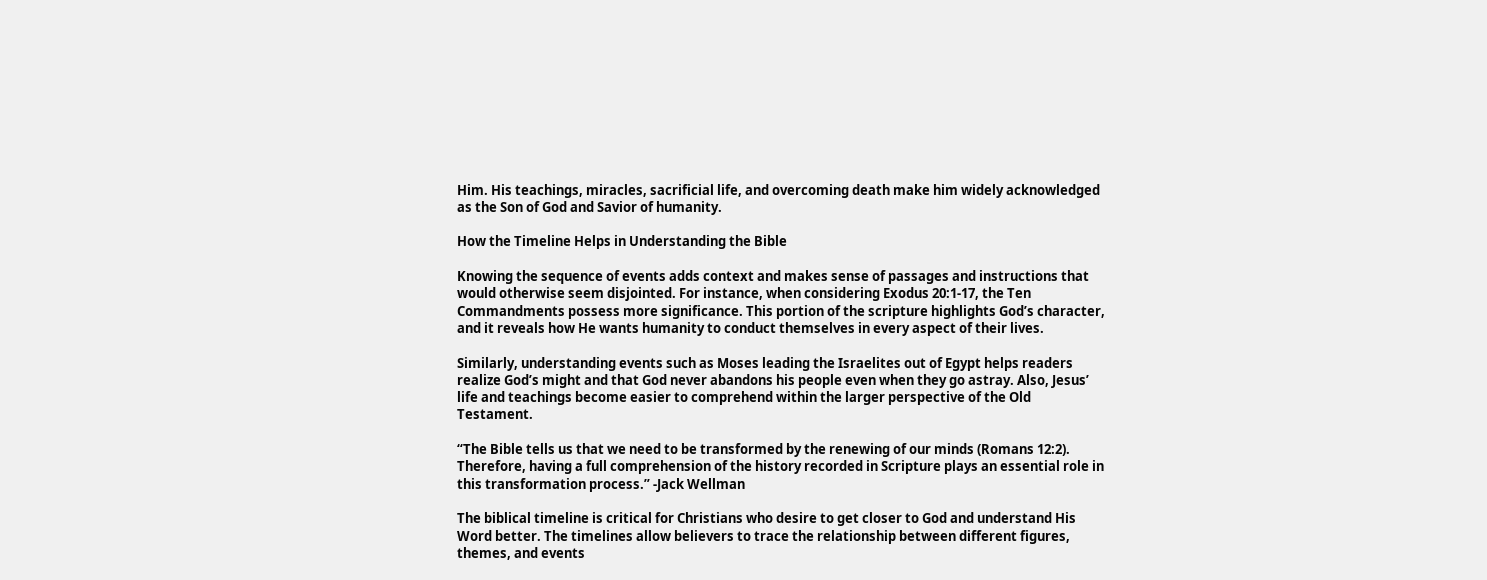Him. His teachings, miracles, sacrificial life, and overcoming death make him widely acknowledged as the Son of God and Savior of humanity.

How the Timeline Helps in Understanding the Bible

Knowing the sequence of events adds context and makes sense of passages and instructions that would otherwise seem disjointed. For instance, when considering Exodus 20:1-17, the Ten Commandments possess more significance. This portion of the scripture highlights God’s character, and it reveals how He wants humanity to conduct themselves in every aspect of their lives.

Similarly, understanding events such as Moses leading the Israelites out of Egypt helps readers realize God’s might and that God never abandons his people even when they go astray. Also, Jesus’ life and teachings become easier to comprehend within the larger perspective of the Old Testament.

“The Bible tells us that we need to be transformed by the renewing of our minds (Romans 12:2). Therefore, having a full comprehension of the history recorded in Scripture plays an essential role in this transformation process.” -Jack Wellman

The biblical timeline is critical for Christians who desire to get closer to God and understand His Word better. The timelines allow believers to trace the relationship between different figures, themes, and events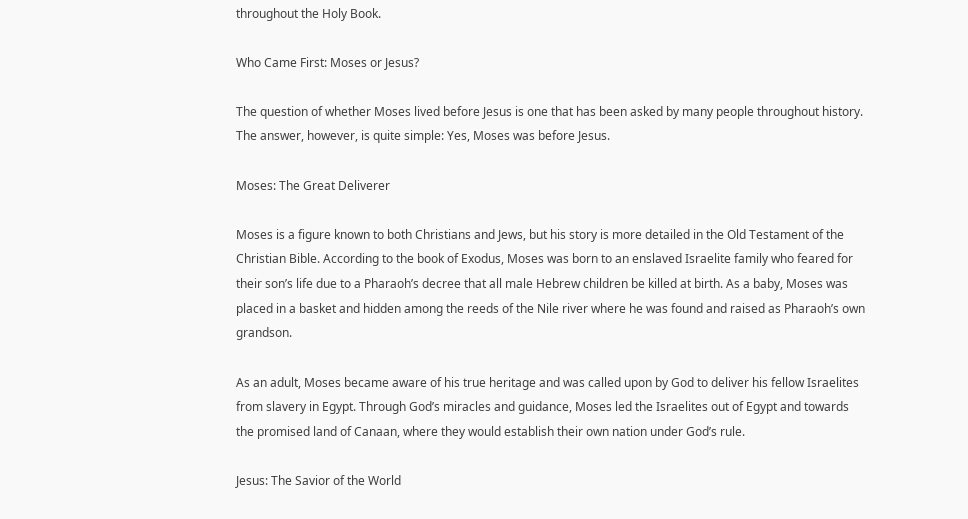throughout the Holy Book.

Who Came First: Moses or Jesus?

The question of whether Moses lived before Jesus is one that has been asked by many people throughout history. The answer, however, is quite simple: Yes, Moses was before Jesus.

Moses: The Great Deliverer

Moses is a figure known to both Christians and Jews, but his story is more detailed in the Old Testament of the Christian Bible. According to the book of Exodus, Moses was born to an enslaved Israelite family who feared for their son’s life due to a Pharaoh’s decree that all male Hebrew children be killed at birth. As a baby, Moses was placed in a basket and hidden among the reeds of the Nile river where he was found and raised as Pharaoh’s own grandson.

As an adult, Moses became aware of his true heritage and was called upon by God to deliver his fellow Israelites from slavery in Egypt. Through God’s miracles and guidance, Moses led the Israelites out of Egypt and towards the promised land of Canaan, where they would establish their own nation under God’s rule.

Jesus: The Savior of the World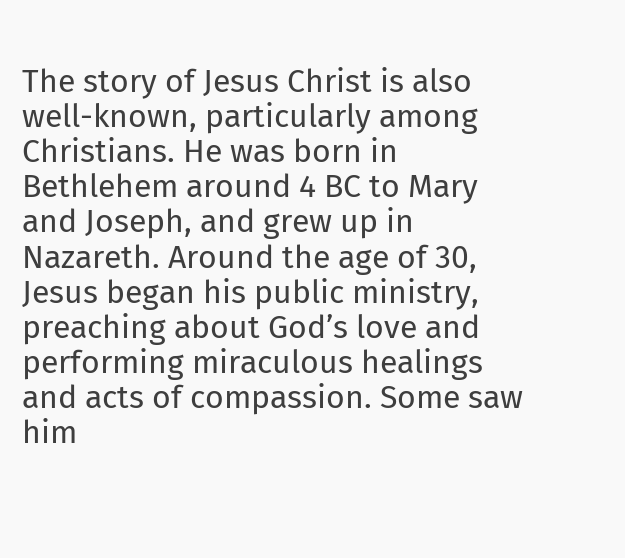The story of Jesus Christ is also well-known, particularly among Christians. He was born in Bethlehem around 4 BC to Mary and Joseph, and grew up in Nazareth. Around the age of 30, Jesus began his public ministry, preaching about God’s love and performing miraculous healings and acts of compassion. Some saw him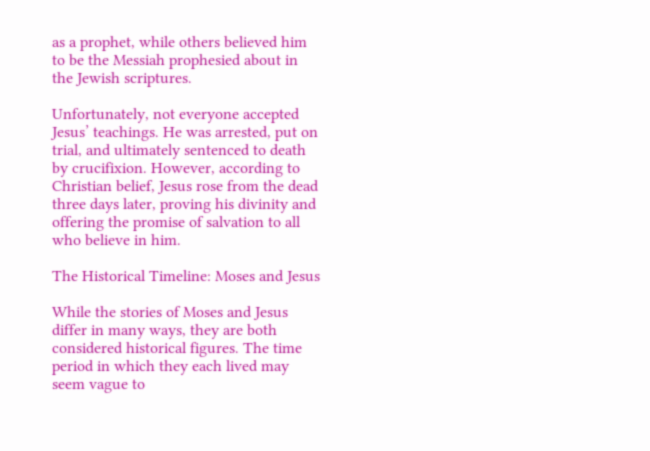as a prophet, while others believed him to be the Messiah prophesied about in the Jewish scriptures.

Unfortunately, not everyone accepted Jesus’ teachings. He was arrested, put on trial, and ultimately sentenced to death by crucifixion. However, according to Christian belief, Jesus rose from the dead three days later, proving his divinity and offering the promise of salvation to all who believe in him.

The Historical Timeline: Moses and Jesus

While the stories of Moses and Jesus differ in many ways, they are both considered historical figures. The time period in which they each lived may seem vague to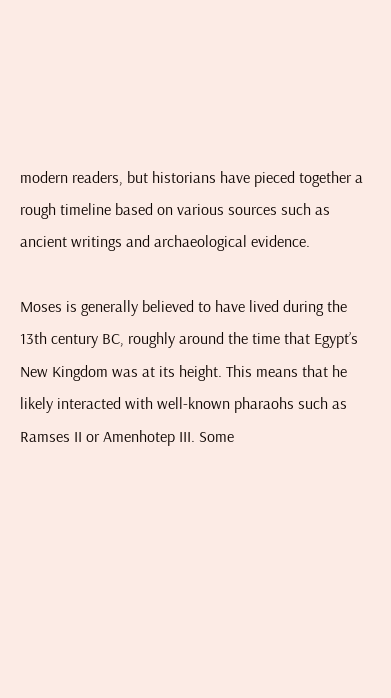modern readers, but historians have pieced together a rough timeline based on various sources such as ancient writings and archaeological evidence.

Moses is generally believed to have lived during the 13th century BC, roughly around the time that Egypt’s New Kingdom was at its height. This means that he likely interacted with well-known pharaohs such as Ramses II or Amenhotep III. Some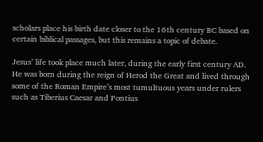scholars place his birth date closer to the 16th century BC based on certain biblical passages, but this remains a topic of debate.

Jesus’ life took place much later, during the early first century AD. He was born during the reign of Herod the Great and lived through some of the Roman Empire’s most tumultuous years under rulers such as Tiberius Caesar and Pontius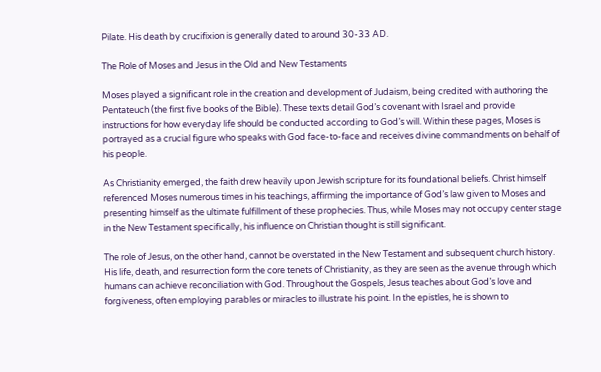Pilate. His death by crucifixion is generally dated to around 30-33 AD.

The Role of Moses and Jesus in the Old and New Testaments

Moses played a significant role in the creation and development of Judaism, being credited with authoring the Pentateuch (the first five books of the Bible). These texts detail God’s covenant with Israel and provide instructions for how everyday life should be conducted according to God’s will. Within these pages, Moses is portrayed as a crucial figure who speaks with God face-to-face and receives divine commandments on behalf of his people.

As Christianity emerged, the faith drew heavily upon Jewish scripture for its foundational beliefs. Christ himself referenced Moses numerous times in his teachings, affirming the importance of God’s law given to Moses and presenting himself as the ultimate fulfillment of these prophecies. Thus, while Moses may not occupy center stage in the New Testament specifically, his influence on Christian thought is still significant.

The role of Jesus, on the other hand, cannot be overstated in the New Testament and subsequent church history. His life, death, and resurrection form the core tenets of Christianity, as they are seen as the avenue through which humans can achieve reconciliation with God. Throughout the Gospels, Jesus teaches about God’s love and forgiveness, often employing parables or miracles to illustrate his point. In the epistles, he is shown to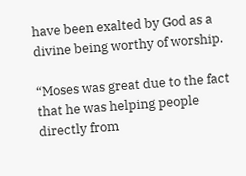have been exalted by God as a divine being worthy of worship.

“Moses was great due to the fact that he was helping people directly from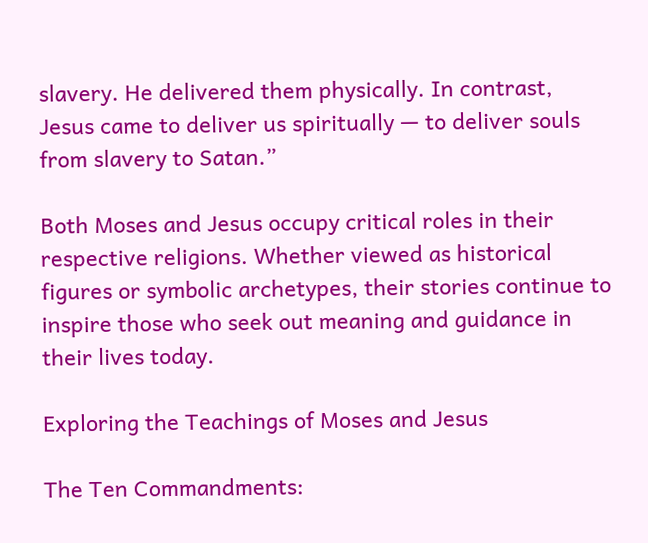slavery. He delivered them physically. In contrast, Jesus came to deliver us spiritually — to deliver souls from slavery to Satan.”

Both Moses and Jesus occupy critical roles in their respective religions. Whether viewed as historical figures or symbolic archetypes, their stories continue to inspire those who seek out meaning and guidance in their lives today.

Exploring the Teachings of Moses and Jesus

The Ten Commandments: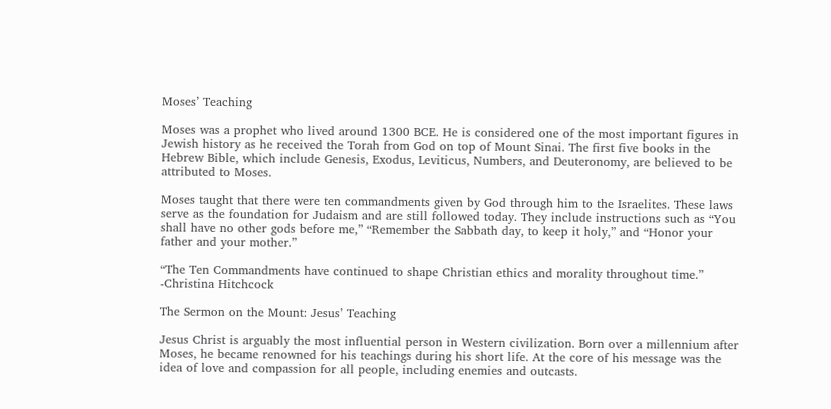Moses’ Teaching

Moses was a prophet who lived around 1300 BCE. He is considered one of the most important figures in Jewish history as he received the Torah from God on top of Mount Sinai. The first five books in the Hebrew Bible, which include Genesis, Exodus, Leviticus, Numbers, and Deuteronomy, are believed to be attributed to Moses.

Moses taught that there were ten commandments given by God through him to the Israelites. These laws serve as the foundation for Judaism and are still followed today. They include instructions such as “You shall have no other gods before me,” “Remember the Sabbath day, to keep it holy,” and “Honor your father and your mother.”

“The Ten Commandments have continued to shape Christian ethics and morality throughout time.” -Christina Hitchcock

The Sermon on the Mount: Jesus’ Teaching

Jesus Christ is arguably the most influential person in Western civilization. Born over a millennium after Moses, he became renowned for his teachings during his short life. At the core of his message was the idea of love and compassion for all people, including enemies and outcasts.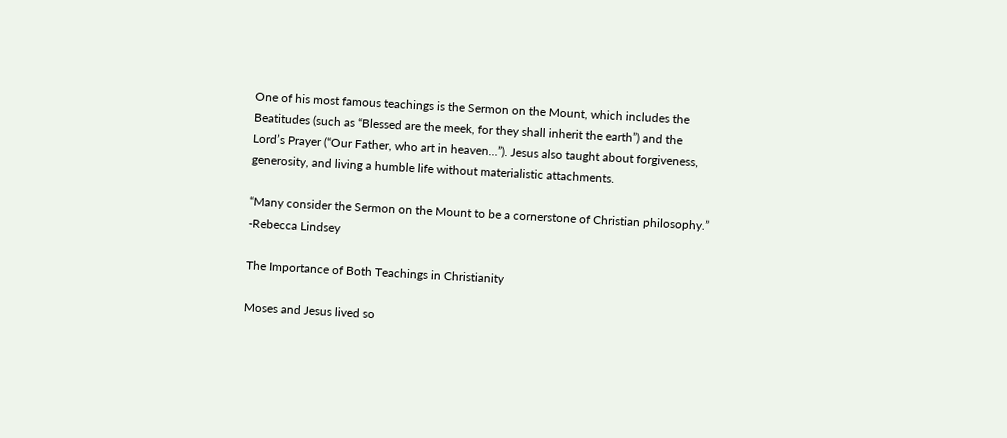One of his most famous teachings is the Sermon on the Mount, which includes the Beatitudes (such as “Blessed are the meek, for they shall inherit the earth”) and the Lord’s Prayer (“Our Father, who art in heaven…”). Jesus also taught about forgiveness, generosity, and living a humble life without materialistic attachments.

“Many consider the Sermon on the Mount to be a cornerstone of Christian philosophy.” -Rebecca Lindsey

The Importance of Both Teachings in Christianity

Moses and Jesus lived so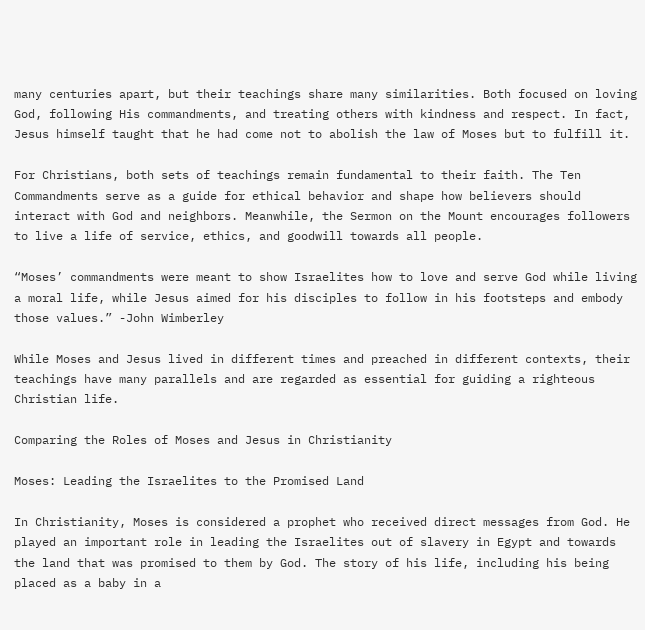many centuries apart, but their teachings share many similarities. Both focused on loving God, following His commandments, and treating others with kindness and respect. In fact, Jesus himself taught that he had come not to abolish the law of Moses but to fulfill it.

For Christians, both sets of teachings remain fundamental to their faith. The Ten Commandments serve as a guide for ethical behavior and shape how believers should interact with God and neighbors. Meanwhile, the Sermon on the Mount encourages followers to live a life of service, ethics, and goodwill towards all people.

“Moses’ commandments were meant to show Israelites how to love and serve God while living a moral life, while Jesus aimed for his disciples to follow in his footsteps and embody those values.” -John Wimberley

While Moses and Jesus lived in different times and preached in different contexts, their teachings have many parallels and are regarded as essential for guiding a righteous Christian life.

Comparing the Roles of Moses and Jesus in Christianity

Moses: Leading the Israelites to the Promised Land

In Christianity, Moses is considered a prophet who received direct messages from God. He played an important role in leading the Israelites out of slavery in Egypt and towards the land that was promised to them by God. The story of his life, including his being placed as a baby in a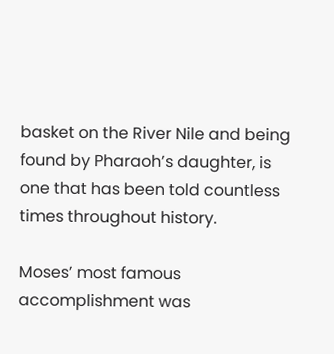basket on the River Nile and being found by Pharaoh’s daughter, is one that has been told countless times throughout history.

Moses’ most famous accomplishment was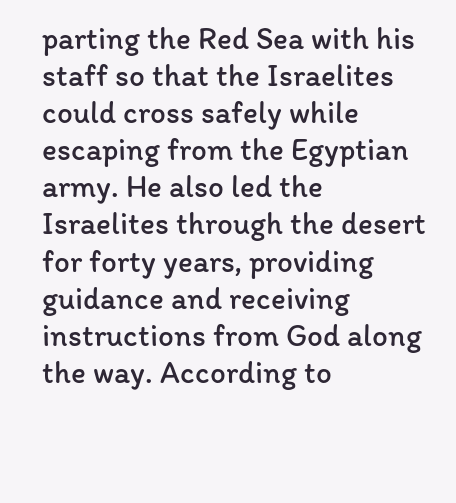parting the Red Sea with his staff so that the Israelites could cross safely while escaping from the Egyptian army. He also led the Israelites through the desert for forty years, providing guidance and receiving instructions from God along the way. According to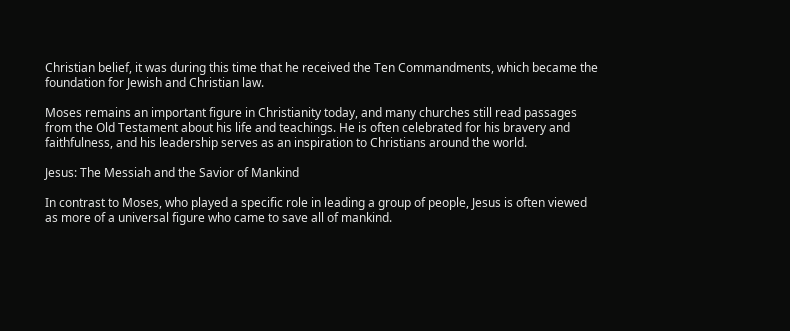Christian belief, it was during this time that he received the Ten Commandments, which became the foundation for Jewish and Christian law.

Moses remains an important figure in Christianity today, and many churches still read passages from the Old Testament about his life and teachings. He is often celebrated for his bravery and faithfulness, and his leadership serves as an inspiration to Christians around the world.

Jesus: The Messiah and the Savior of Mankind

In contrast to Moses, who played a specific role in leading a group of people, Jesus is often viewed as more of a universal figure who came to save all of mankind.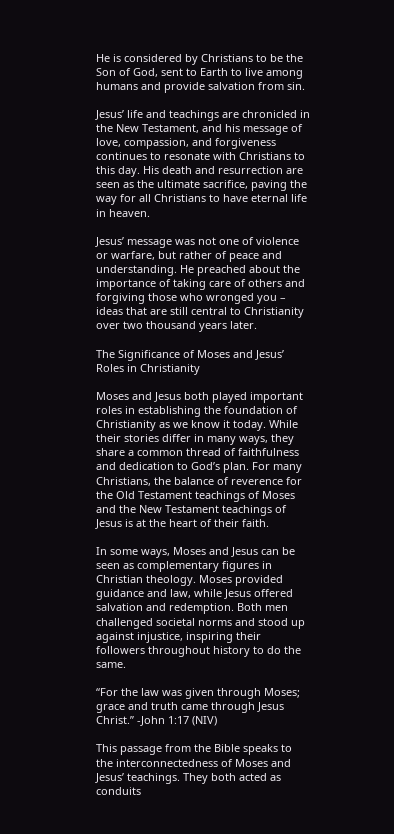He is considered by Christians to be the Son of God, sent to Earth to live among humans and provide salvation from sin.

Jesus’ life and teachings are chronicled in the New Testament, and his message of love, compassion, and forgiveness continues to resonate with Christians to this day. His death and resurrection are seen as the ultimate sacrifice, paving the way for all Christians to have eternal life in heaven.

Jesus’ message was not one of violence or warfare, but rather of peace and understanding. He preached about the importance of taking care of others and forgiving those who wronged you – ideas that are still central to Christianity over two thousand years later.

The Significance of Moses and Jesus’ Roles in Christianity

Moses and Jesus both played important roles in establishing the foundation of Christianity as we know it today. While their stories differ in many ways, they share a common thread of faithfulness and dedication to God’s plan. For many Christians, the balance of reverence for the Old Testament teachings of Moses and the New Testament teachings of Jesus is at the heart of their faith.

In some ways, Moses and Jesus can be seen as complementary figures in Christian theology. Moses provided guidance and law, while Jesus offered salvation and redemption. Both men challenged societal norms and stood up against injustice, inspiring their followers throughout history to do the same.

“For the law was given through Moses; grace and truth came through Jesus Christ.” -John 1:17 (NIV)

This passage from the Bible speaks to the interconnectedness of Moses and Jesus’ teachings. They both acted as conduits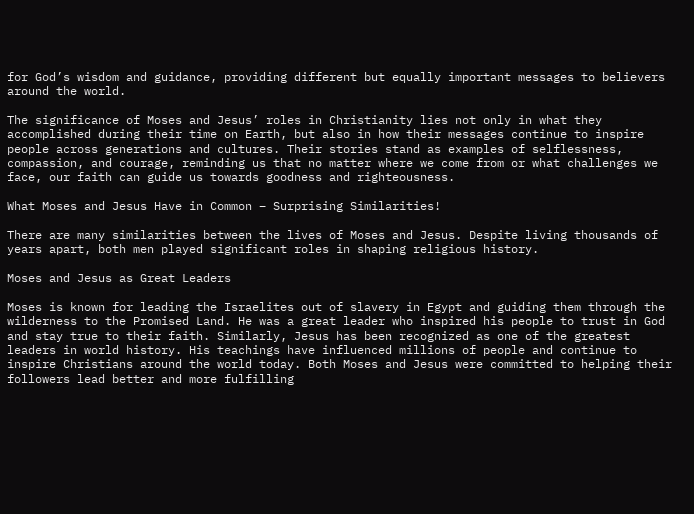for God’s wisdom and guidance, providing different but equally important messages to believers around the world.

The significance of Moses and Jesus’ roles in Christianity lies not only in what they accomplished during their time on Earth, but also in how their messages continue to inspire people across generations and cultures. Their stories stand as examples of selflessness, compassion, and courage, reminding us that no matter where we come from or what challenges we face, our faith can guide us towards goodness and righteousness.

What Moses and Jesus Have in Common – Surprising Similarities!

There are many similarities between the lives of Moses and Jesus. Despite living thousands of years apart, both men played significant roles in shaping religious history.

Moses and Jesus as Great Leaders

Moses is known for leading the Israelites out of slavery in Egypt and guiding them through the wilderness to the Promised Land. He was a great leader who inspired his people to trust in God and stay true to their faith. Similarly, Jesus has been recognized as one of the greatest leaders in world history. His teachings have influenced millions of people and continue to inspire Christians around the world today. Both Moses and Jesus were committed to helping their followers lead better and more fulfilling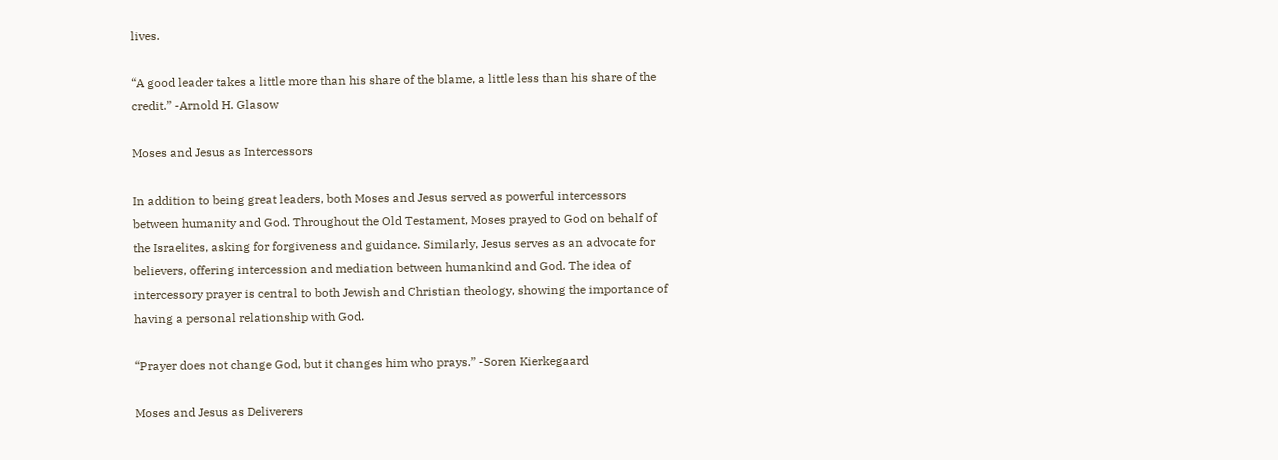lives.

“A good leader takes a little more than his share of the blame, a little less than his share of the credit.” -Arnold H. Glasow

Moses and Jesus as Intercessors

In addition to being great leaders, both Moses and Jesus served as powerful intercessors between humanity and God. Throughout the Old Testament, Moses prayed to God on behalf of the Israelites, asking for forgiveness and guidance. Similarly, Jesus serves as an advocate for believers, offering intercession and mediation between humankind and God. The idea of intercessory prayer is central to both Jewish and Christian theology, showing the importance of having a personal relationship with God.

“Prayer does not change God, but it changes him who prays.” -Soren Kierkegaard

Moses and Jesus as Deliverers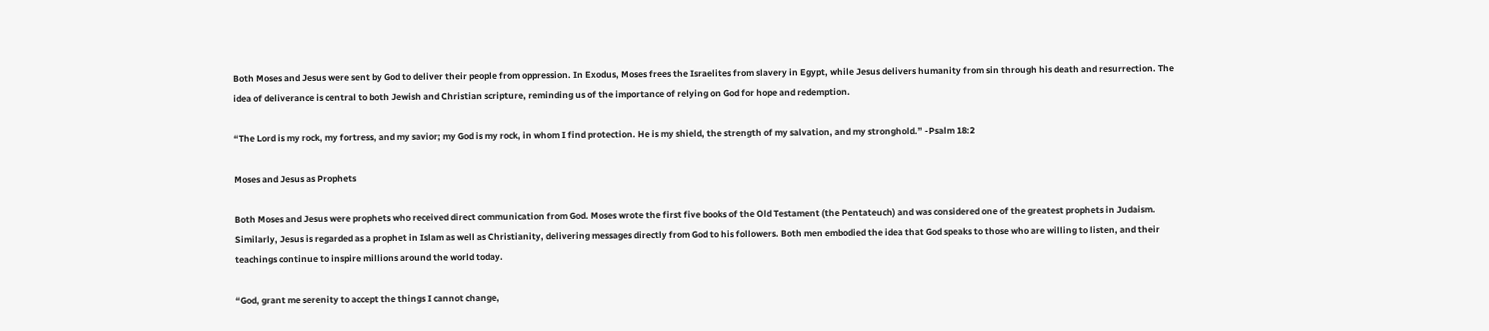Both Moses and Jesus were sent by God to deliver their people from oppression. In Exodus, Moses frees the Israelites from slavery in Egypt, while Jesus delivers humanity from sin through his death and resurrection. The idea of deliverance is central to both Jewish and Christian scripture, reminding us of the importance of relying on God for hope and redemption.

“The Lord is my rock, my fortress, and my savior; my God is my rock, in whom I find protection. He is my shield, the strength of my salvation, and my stronghold.” -Psalm 18:2

Moses and Jesus as Prophets

Both Moses and Jesus were prophets who received direct communication from God. Moses wrote the first five books of the Old Testament (the Pentateuch) and was considered one of the greatest prophets in Judaism. Similarly, Jesus is regarded as a prophet in Islam as well as Christianity, delivering messages directly from God to his followers. Both men embodied the idea that God speaks to those who are willing to listen, and their teachings continue to inspire millions around the world today.

“God, grant me serenity to accept the things I cannot change,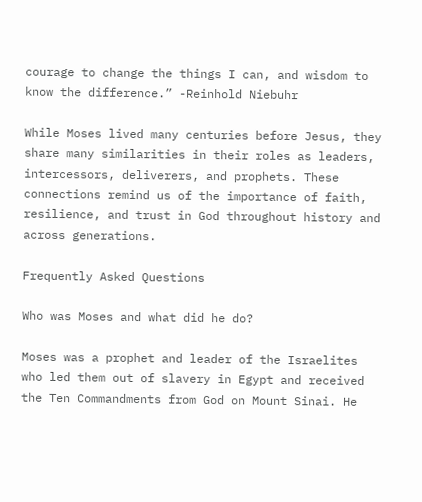courage to change the things I can, and wisdom to know the difference.” -Reinhold Niebuhr

While Moses lived many centuries before Jesus, they share many similarities in their roles as leaders, intercessors, deliverers, and prophets. These connections remind us of the importance of faith, resilience, and trust in God throughout history and across generations.

Frequently Asked Questions

Who was Moses and what did he do?

Moses was a prophet and leader of the Israelites who led them out of slavery in Egypt and received the Ten Commandments from God on Mount Sinai. He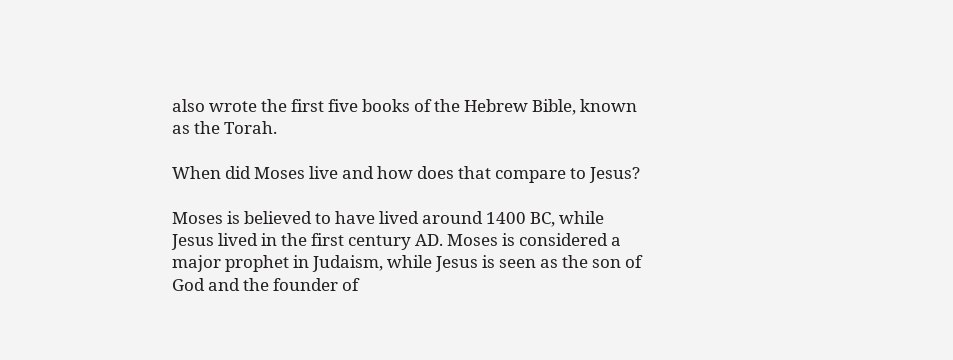also wrote the first five books of the Hebrew Bible, known as the Torah.

When did Moses live and how does that compare to Jesus?

Moses is believed to have lived around 1400 BC, while Jesus lived in the first century AD. Moses is considered a major prophet in Judaism, while Jesus is seen as the son of God and the founder of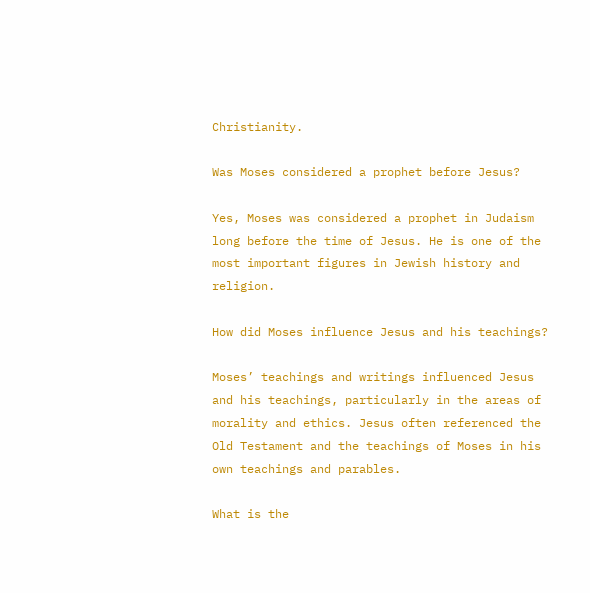Christianity.

Was Moses considered a prophet before Jesus?

Yes, Moses was considered a prophet in Judaism long before the time of Jesus. He is one of the most important figures in Jewish history and religion.

How did Moses influence Jesus and his teachings?

Moses’ teachings and writings influenced Jesus and his teachings, particularly in the areas of morality and ethics. Jesus often referenced the Old Testament and the teachings of Moses in his own teachings and parables.

What is the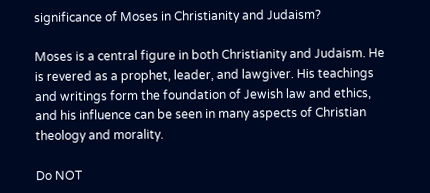significance of Moses in Christianity and Judaism?

Moses is a central figure in both Christianity and Judaism. He is revered as a prophet, leader, and lawgiver. His teachings and writings form the foundation of Jewish law and ethics, and his influence can be seen in many aspects of Christian theology and morality.

Do NOT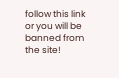follow this link or you will be banned from the site!